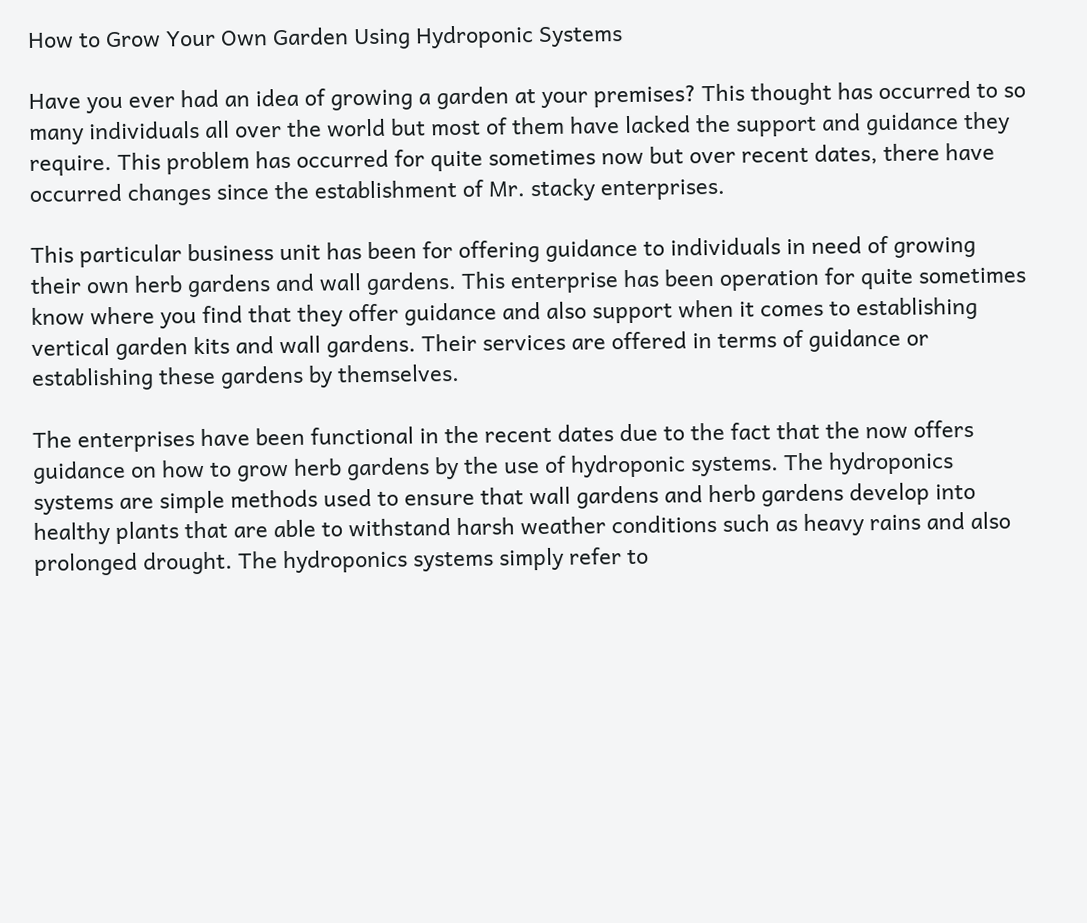How to Grow Your Own Garden Using Hydroponic Systems

Have you ever had an idea of growing a garden at your premises? This thought has occurred to so many individuals all over the world but most of them have lacked the support and guidance they require. This problem has occurred for quite sometimes now but over recent dates, there have occurred changes since the establishment of Mr. stacky enterprises.

This particular business unit has been for offering guidance to individuals in need of growing their own herb gardens and wall gardens. This enterprise has been operation for quite sometimes know where you find that they offer guidance and also support when it comes to establishing vertical garden kits and wall gardens. Their services are offered in terms of guidance or establishing these gardens by themselves.

The enterprises have been functional in the recent dates due to the fact that the now offers guidance on how to grow herb gardens by the use of hydroponic systems. The hydroponics systems are simple methods used to ensure that wall gardens and herb gardens develop into healthy plants that are able to withstand harsh weather conditions such as heavy rains and also prolonged drought. The hydroponics systems simply refer to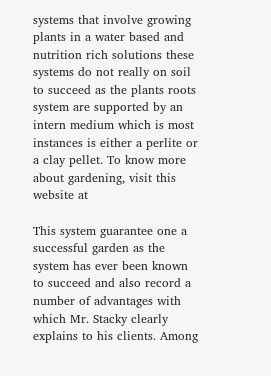systems that involve growing plants in a water based and nutrition rich solutions these systems do not really on soil to succeed as the plants roots system are supported by an intern medium which is most instances is either a perlite or a clay pellet. To know more about gardening, visit this website at

This system guarantee one a successful garden as the system has ever been known to succeed and also record a number of advantages with which Mr. Stacky clearly explains to his clients. Among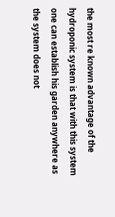the most re known advantage of the hydroponic system is that with this system one can establish his garden anywhere as the system does not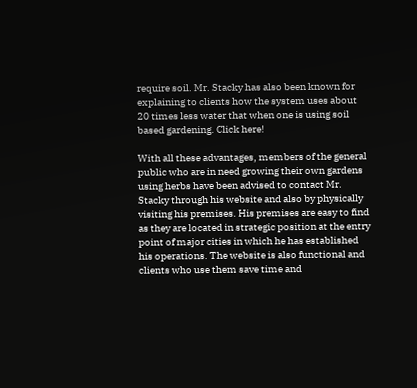require soil. Mr. Stacky has also been known for explaining to clients how the system uses about 20 times less water that when one is using soil based gardening. Click here!

With all these advantages, members of the general public who are in need growing their own gardens using herbs have been advised to contact Mr. Stacky through his website and also by physically visiting his premises. His premises are easy to find as they are located in strategic position at the entry point of major cities in which he has established his operations. The website is also functional and clients who use them save time and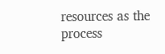resources as the process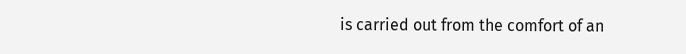is carried out from the comfort of an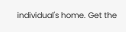individual's home. Get the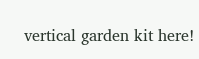vertical garden kit here!